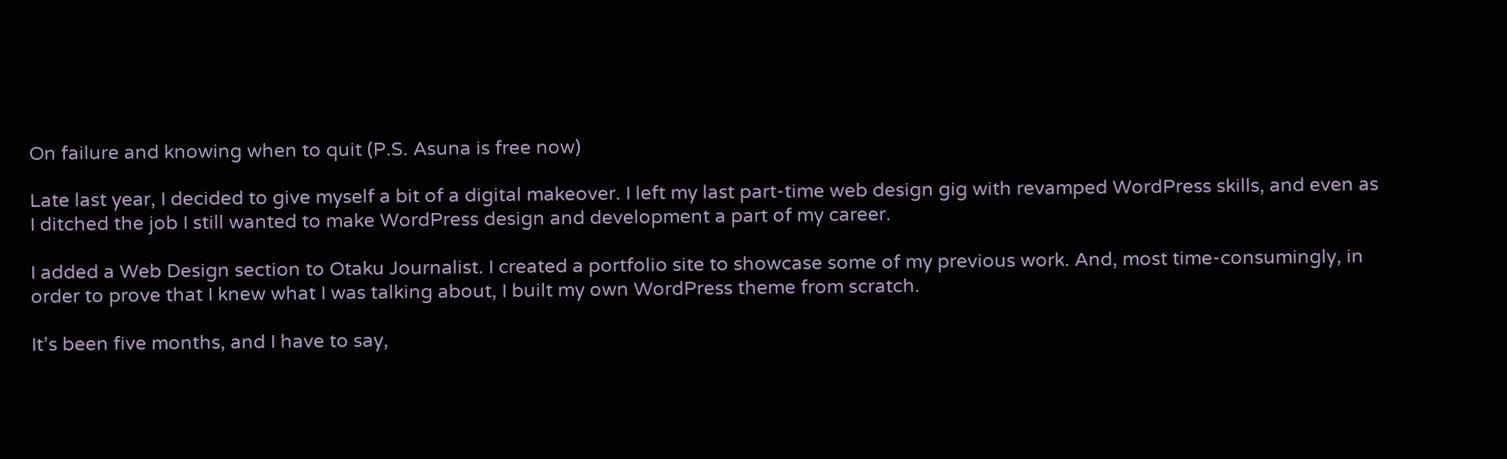On failure and knowing when to quit (P.S. Asuna is free now)

Late last year, I decided to give myself a bit of a digital makeover. I left my last part-time web design gig with revamped WordPress skills, and even as I ditched the job I still wanted to make WordPress design and development a part of my career.

I added a Web Design section to Otaku Journalist. I created a portfolio site to showcase some of my previous work. And, most time-consumingly, in order to prove that I knew what I was talking about, I built my own WordPress theme from scratch.

It’s been five months, and I have to say,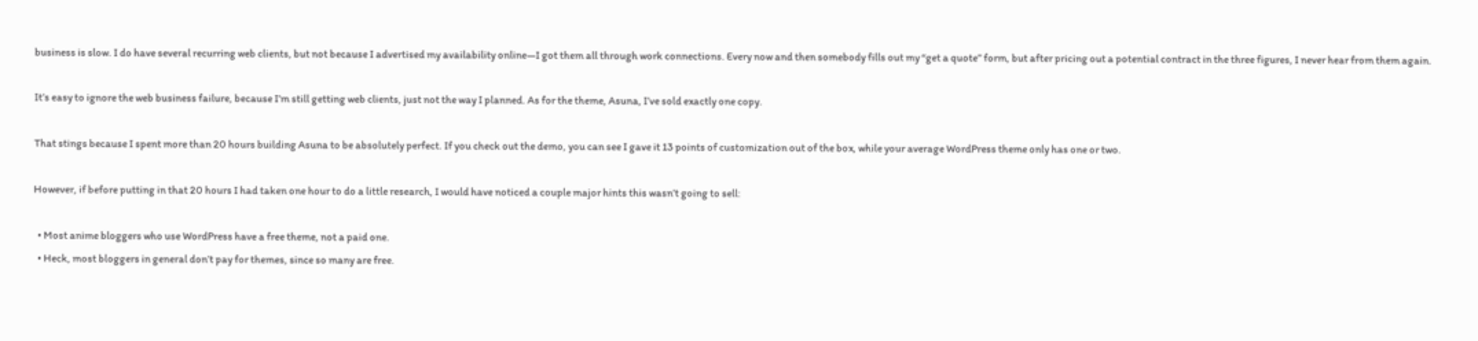business is slow. I do have several recurring web clients, but not because I advertised my availability online—I got them all through work connections. Every now and then somebody fills out my “get a quote” form, but after pricing out a potential contract in the three figures, I never hear from them again.

It’s easy to ignore the web business failure, because I’m still getting web clients, just not the way I planned. As for the theme, Asuna, I’ve sold exactly one copy.

That stings because I spent more than 20 hours building Asuna to be absolutely perfect. If you check out the demo, you can see I gave it 13 points of customization out of the box, while your average WordPress theme only has one or two.

However, if before putting in that 20 hours I had taken one hour to do a little research, I would have noticed a couple major hints this wasn’t going to sell:

  • Most anime bloggers who use WordPress have a free theme, not a paid one.
  • Heck, most bloggers in general don’t pay for themes, since so many are free.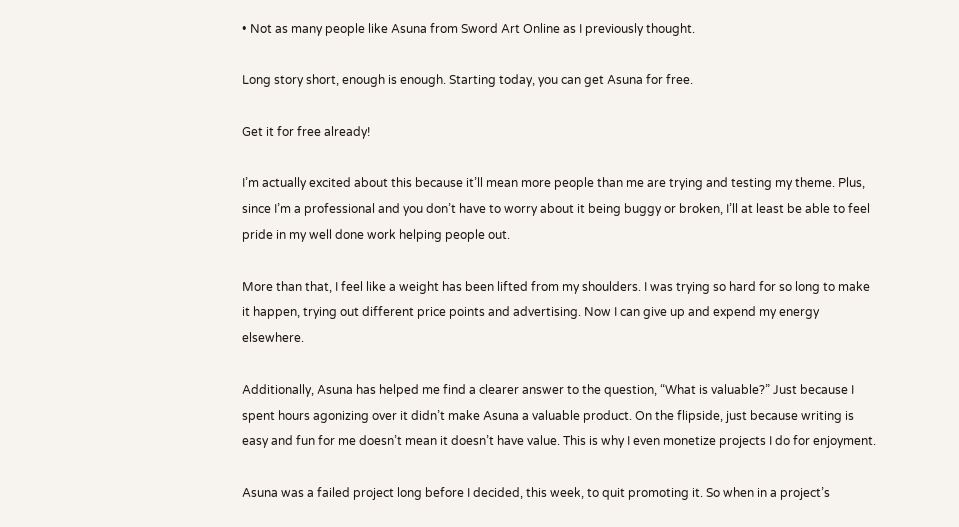• Not as many people like Asuna from Sword Art Online as I previously thought.

Long story short, enough is enough. Starting today, you can get Asuna for free.

Get it for free already!

I’m actually excited about this because it’ll mean more people than me are trying and testing my theme. Plus, since I’m a professional and you don’t have to worry about it being buggy or broken, I’ll at least be able to feel pride in my well done work helping people out.

More than that, I feel like a weight has been lifted from my shoulders. I was trying so hard for so long to make it happen, trying out different price points and advertising. Now I can give up and expend my energy elsewhere.

Additionally, Asuna has helped me find a clearer answer to the question, “What is valuable?” Just because I spent hours agonizing over it didn’t make Asuna a valuable product. On the flipside, just because writing is easy and fun for me doesn’t mean it doesn’t have value. This is why I even monetize projects I do for enjoyment.

Asuna was a failed project long before I decided, this week, to quit promoting it. So when in a project’s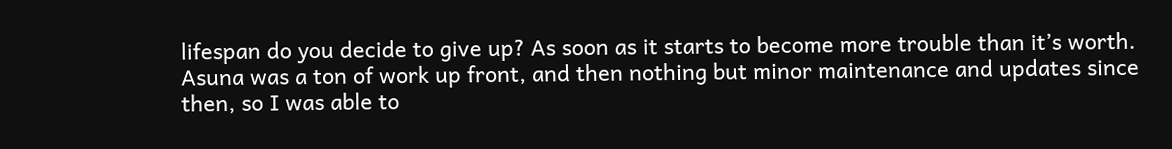lifespan do you decide to give up? As soon as it starts to become more trouble than it’s worth. Asuna was a ton of work up front, and then nothing but minor maintenance and updates since then, so I was able to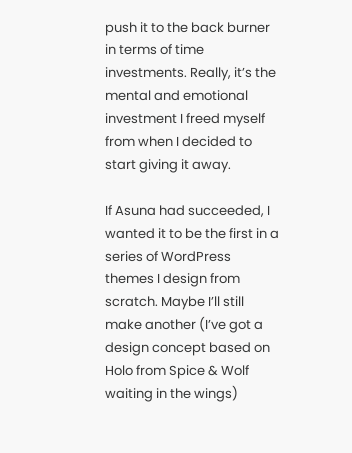push it to the back burner in terms of time investments. Really, it’s the mental and emotional investment I freed myself from when I decided to start giving it away.

If Asuna had succeeded, I wanted it to be the first in a series of WordPress themes I design from scratch. Maybe I’ll still make another (I’ve got a design concept based on Holo from Spice & Wolf waiting in the wings)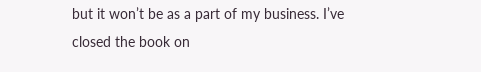but it won’t be as a part of my business. I’ve closed the book on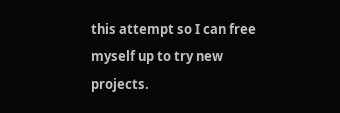this attempt so I can free myself up to try new projects.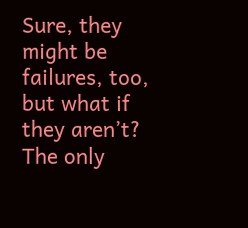Sure, they might be failures, too, but what if they aren’t? The only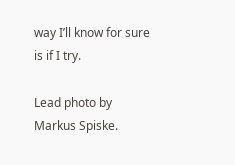way I’ll know for sure is if I try.

Lead photo by Markus Spiske.